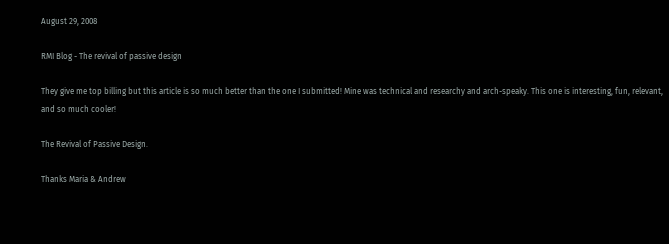August 29, 2008

RMI Blog - The revival of passive design

They give me top billing but this article is so much better than the one I submitted! Mine was technical and researchy and arch-speaky. This one is interesting, fun, relevant, and so much cooler!

The Revival of Passive Design.

Thanks Maria & Andrew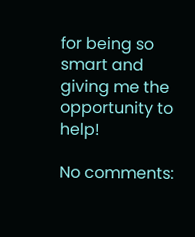for being so smart and giving me the opportunity to help!

No comments: